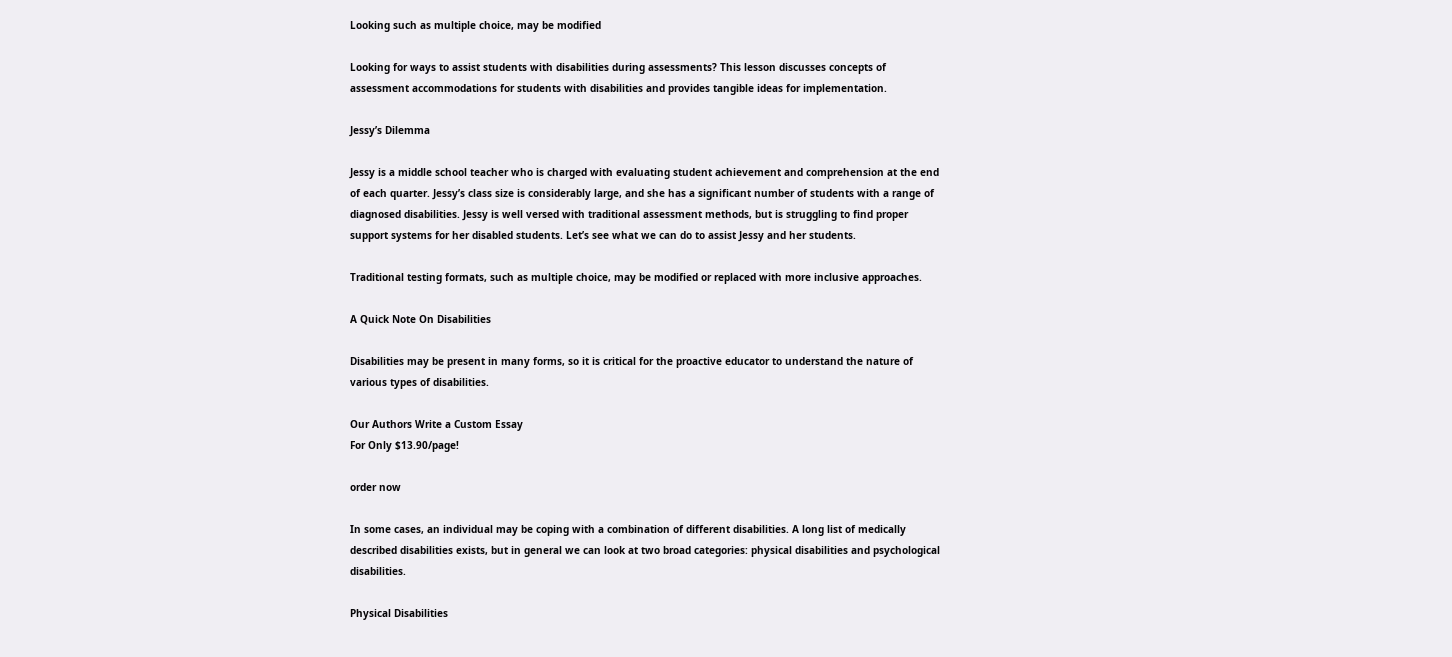Looking such as multiple choice, may be modified

Looking for ways to assist students with disabilities during assessments? This lesson discusses concepts of assessment accommodations for students with disabilities and provides tangible ideas for implementation.

Jessy’s Dilemma

Jessy is a middle school teacher who is charged with evaluating student achievement and comprehension at the end of each quarter. Jessy’s class size is considerably large, and she has a significant number of students with a range of diagnosed disabilities. Jessy is well versed with traditional assessment methods, but is struggling to find proper support systems for her disabled students. Let’s see what we can do to assist Jessy and her students.

Traditional testing formats, such as multiple choice, may be modified or replaced with more inclusive approaches.

A Quick Note On Disabilities

Disabilities may be present in many forms, so it is critical for the proactive educator to understand the nature of various types of disabilities.

Our Authors Write a Custom Essay
For Only $13.90/page!

order now

In some cases, an individual may be coping with a combination of different disabilities. A long list of medically described disabilities exists, but in general we can look at two broad categories: physical disabilities and psychological disabilities.

Physical Disabilities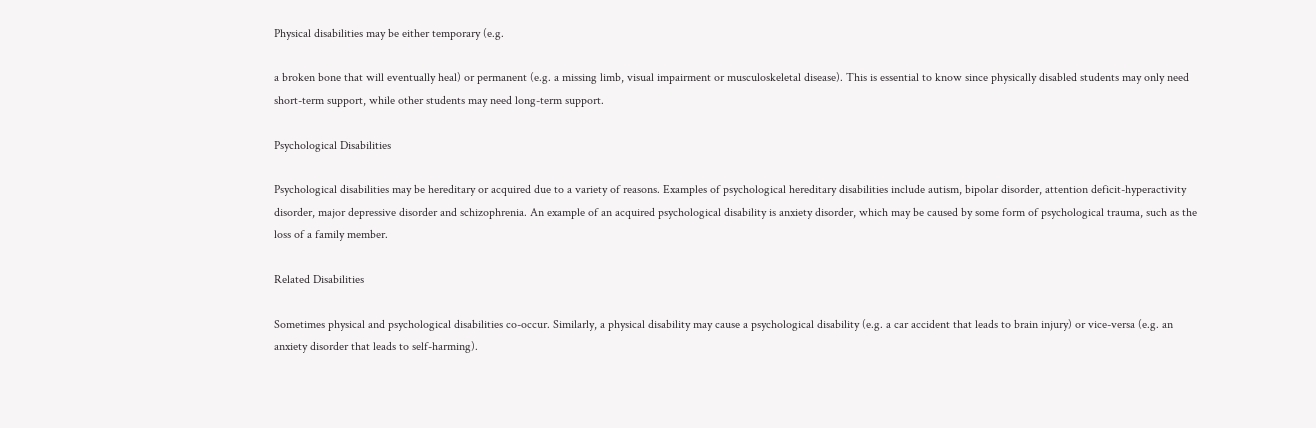Physical disabilities may be either temporary (e.g.

a broken bone that will eventually heal) or permanent (e.g. a missing limb, visual impairment or musculoskeletal disease). This is essential to know since physically disabled students may only need short-term support, while other students may need long-term support.

Psychological Disabilities

Psychological disabilities may be hereditary or acquired due to a variety of reasons. Examples of psychological hereditary disabilities include autism, bipolar disorder, attention deficit-hyperactivity disorder, major depressive disorder and schizophrenia. An example of an acquired psychological disability is anxiety disorder, which may be caused by some form of psychological trauma, such as the loss of a family member.

Related Disabilities

Sometimes physical and psychological disabilities co-occur. Similarly, a physical disability may cause a psychological disability (e.g. a car accident that leads to brain injury) or vice-versa (e.g. an anxiety disorder that leads to self-harming).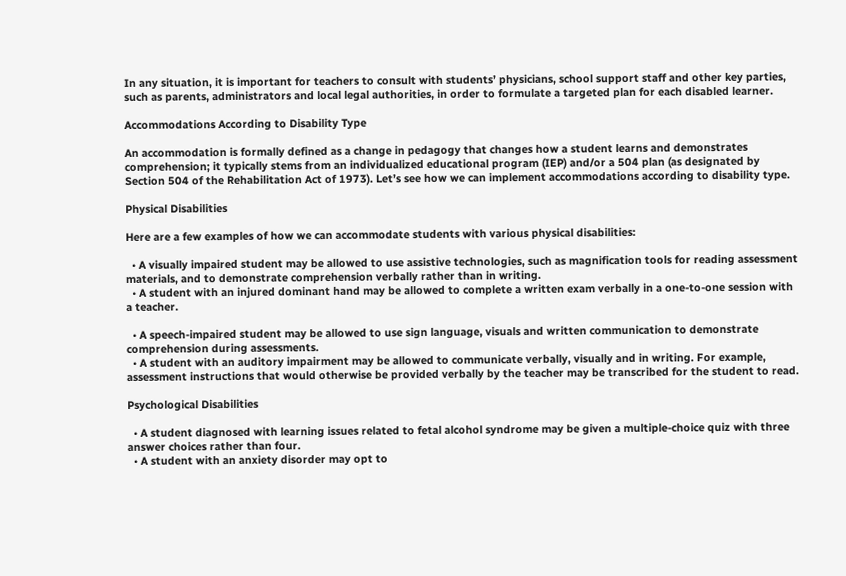In any situation, it is important for teachers to consult with students’ physicians, school support staff and other key parties, such as parents, administrators and local legal authorities, in order to formulate a targeted plan for each disabled learner.

Accommodations According to Disability Type

An accommodation is formally defined as a change in pedagogy that changes how a student learns and demonstrates comprehension; it typically stems from an individualized educational program (IEP) and/or a 504 plan (as designated by Section 504 of the Rehabilitation Act of 1973). Let’s see how we can implement accommodations according to disability type.

Physical Disabilities

Here are a few examples of how we can accommodate students with various physical disabilities:

  • A visually impaired student may be allowed to use assistive technologies, such as magnification tools for reading assessment materials, and to demonstrate comprehension verbally rather than in writing.
  • A student with an injured dominant hand may be allowed to complete a written exam verbally in a one-to-one session with a teacher.

  • A speech-impaired student may be allowed to use sign language, visuals and written communication to demonstrate comprehension during assessments.
  • A student with an auditory impairment may be allowed to communicate verbally, visually and in writing. For example, assessment instructions that would otherwise be provided verbally by the teacher may be transcribed for the student to read.

Psychological Disabilities

  • A student diagnosed with learning issues related to fetal alcohol syndrome may be given a multiple-choice quiz with three answer choices rather than four.
  • A student with an anxiety disorder may opt to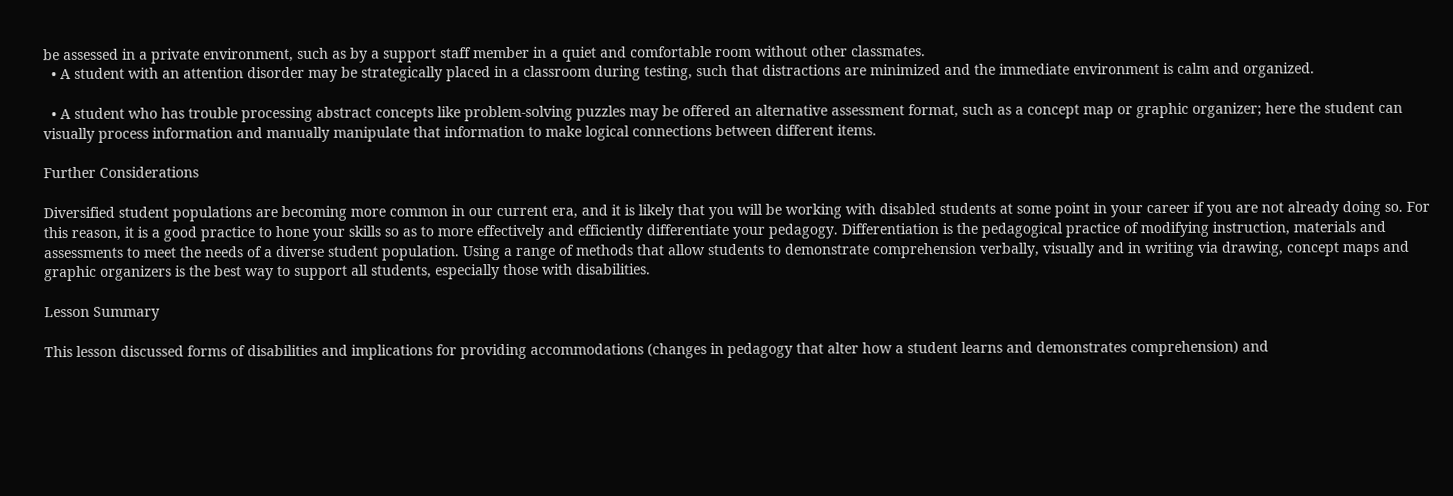be assessed in a private environment, such as by a support staff member in a quiet and comfortable room without other classmates.
  • A student with an attention disorder may be strategically placed in a classroom during testing, such that distractions are minimized and the immediate environment is calm and organized.

  • A student who has trouble processing abstract concepts like problem-solving puzzles may be offered an alternative assessment format, such as a concept map or graphic organizer; here the student can visually process information and manually manipulate that information to make logical connections between different items.

Further Considerations

Diversified student populations are becoming more common in our current era, and it is likely that you will be working with disabled students at some point in your career if you are not already doing so. For this reason, it is a good practice to hone your skills so as to more effectively and efficiently differentiate your pedagogy. Differentiation is the pedagogical practice of modifying instruction, materials and assessments to meet the needs of a diverse student population. Using a range of methods that allow students to demonstrate comprehension verbally, visually and in writing via drawing, concept maps and graphic organizers is the best way to support all students, especially those with disabilities.

Lesson Summary

This lesson discussed forms of disabilities and implications for providing accommodations (changes in pedagogy that alter how a student learns and demonstrates comprehension) and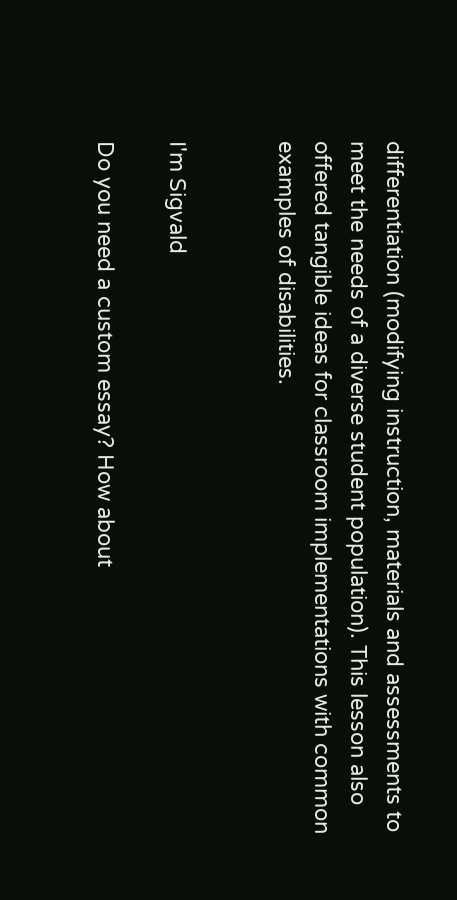differentiation (modifying instruction, materials and assessments to meet the needs of a diverse student population). This lesson also offered tangible ideas for classroom implementations with common examples of disabilities.


I'm Sigvald

Do you need a custom essay? How about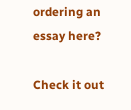ordering an essay here?

Check it out